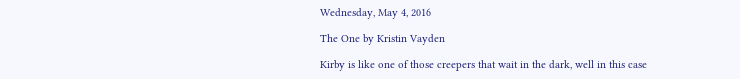Wednesday, May 4, 2016

The One by Kristin Vayden

Kirby is like one of those creepers that wait in the dark, well in this case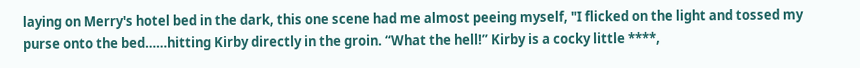laying on Merry's hotel bed in the dark, this one scene had me almost peeing myself, "I flicked on the light and tossed my purse onto the bed……hitting Kirby directly in the groin. “What the hell!” Kirby is a cocky little ****,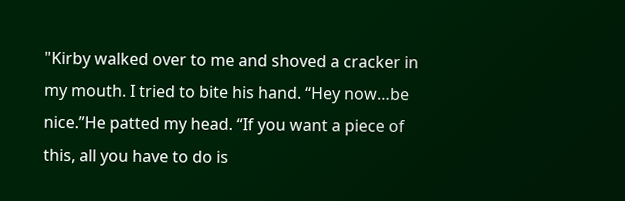"Kirby walked over to me and shoved a cracker in my mouth. I tried to bite his hand. “Hey now…be nice.”He patted my head. “If you want a piece of this, all you have to do is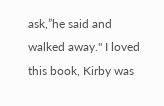ask,”he said and walked away." I loved this book, Kirby was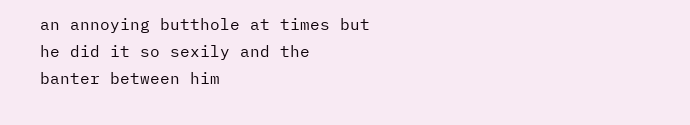an annoying butthole at times but he did it so sexily and the banter between him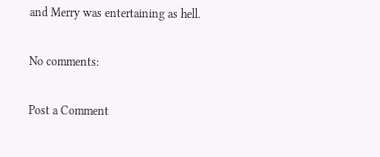and Merry was entertaining as hell.

No comments:

Post a Comment